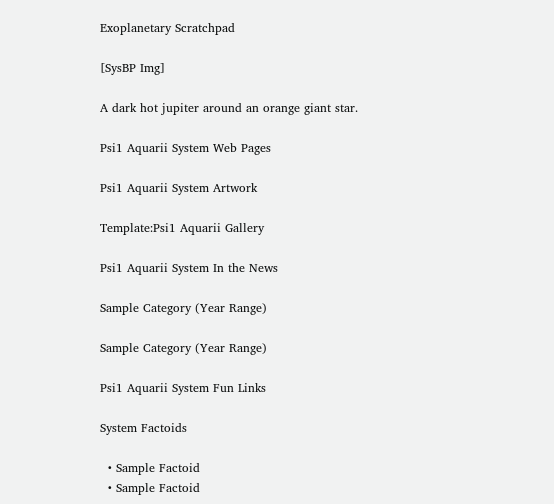Exoplanetary Scratchpad

[SysBP Img]

A dark hot jupiter around an orange giant star.

Psi1 Aquarii System Web Pages

Psi1 Aquarii System Artwork

Template:Psi1 Aquarii Gallery

Psi1 Aquarii System In the News

Sample Category (Year Range)

Sample Category (Year Range)

Psi1 Aquarii System Fun Links

System Factoids

  • Sample Factoid
  • Sample Factoid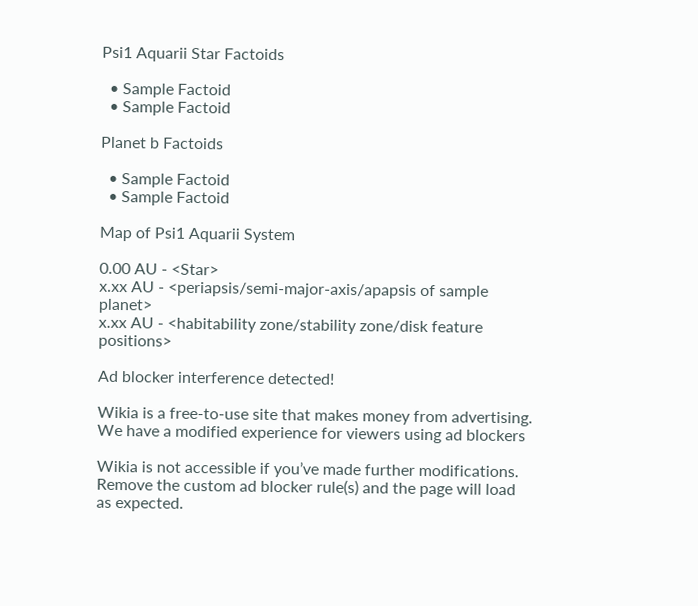Psi1 Aquarii Star Factoids

  • Sample Factoid
  • Sample Factoid

Planet b Factoids

  • Sample Factoid
  • Sample Factoid

Map of Psi1 Aquarii System

0.00 AU - <Star>
x.xx AU - <periapsis/semi-major-axis/apapsis of sample planet>
x.xx AU - <habitability zone/stability zone/disk feature positions>

Ad blocker interference detected!

Wikia is a free-to-use site that makes money from advertising. We have a modified experience for viewers using ad blockers

Wikia is not accessible if you’ve made further modifications. Remove the custom ad blocker rule(s) and the page will load as expected.